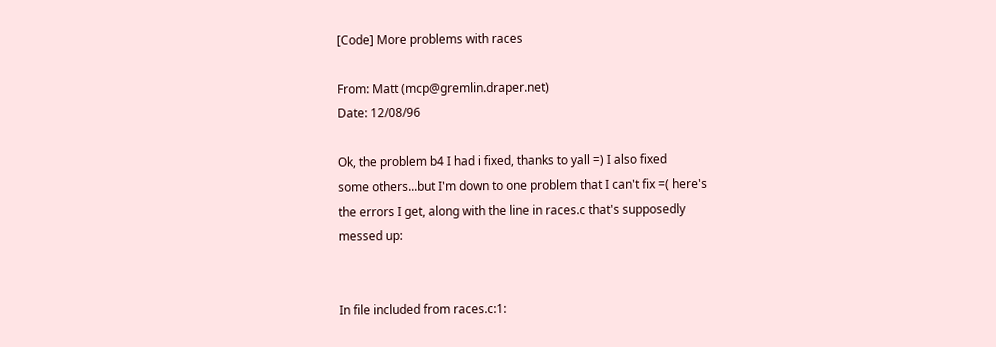[Code] More problems with races

From: Matt (mcp@gremlin.draper.net)
Date: 12/08/96

Ok, the problem b4 I had i fixed, thanks to yall =) I also fixed
some others...but I'm down to one problem that I can't fix =( here's
the errors I get, along with the line in races.c that's supposedly
messed up:


In file included from races.c:1: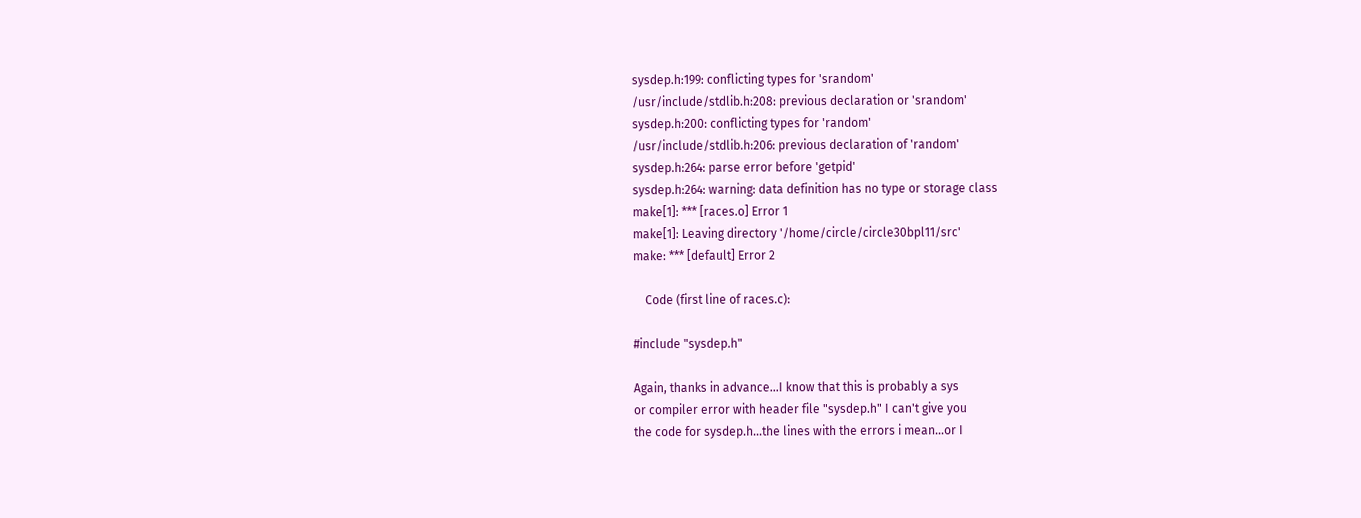sysdep.h:199: conflicting types for 'srandom'
/usr/include/stdlib.h:208: previous declaration or 'srandom'
sysdep.h:200: conflicting types for 'random'
/usr/include/stdlib.h:206: previous declaration of 'random'
sysdep.h:264: parse error before 'getpid'
sysdep.h:264: warning: data definition has no type or storage class
make[1]: *** [races.o] Error 1
make[1]: Leaving directory '/home/circle/circle30bpl11/src'
make: *** [default] Error 2

    Code (first line of races.c):

#include "sysdep.h"

Again, thanks in advance...I know that this is probably a sys
or compiler error with header file "sysdep.h" I can't give you
the code for sysdep.h...the lines with the errors i mean...or I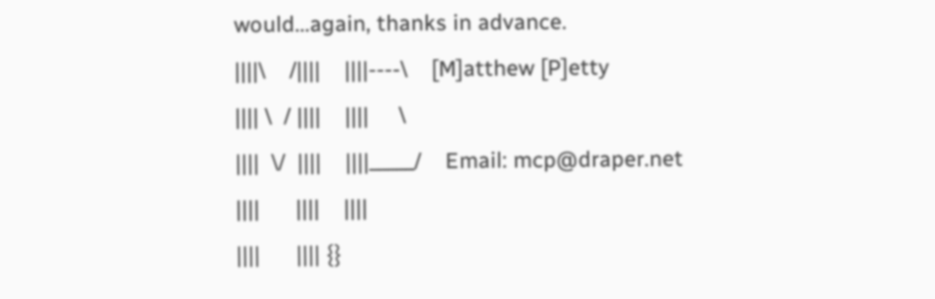would...again, thanks in advance.
||||\    /||||    ||||----\    [M]atthew [P]etty
|||| \  / ||||    ||||     \
||||  \/  ||||    ||||_____/    Email: mcp@draper.net
||||      ||||    ||||
||||      |||| {}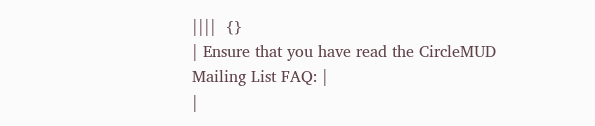||||  {}
| Ensure that you have read the CircleMUD Mailing List FAQ: |
|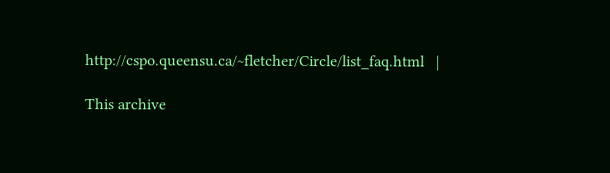http://cspo.queensu.ca/~fletcher/Circle/list_faq.html   |

This archive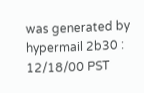was generated by hypermail 2b30 : 12/18/00 PST